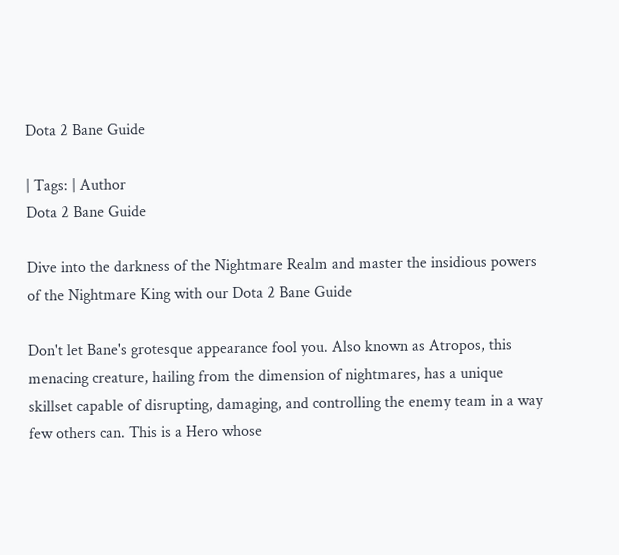Dota 2 Bane Guide

| Tags: | Author
Dota 2 Bane Guide

Dive into the darkness of the Nightmare Realm and master the insidious powers of the Nightmare King with our Dota 2 Bane Guide

Don't let Bane's grotesque appearance fool you. Also known as Atropos, this menacing creature, hailing from the dimension of nightmares, has a unique skillset capable of disrupting, damaging, and controlling the enemy team in a way few others can. This is a Hero whose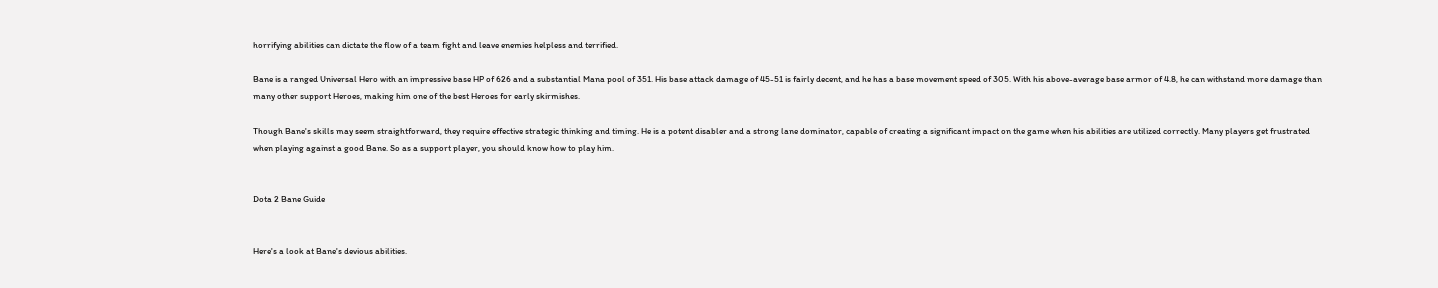horrifying abilities can dictate the flow of a team fight and leave enemies helpless and terrified.

Bane is a ranged Universal Hero with an impressive base HP of 626 and a substantial Mana pool of 351. His base attack damage of 45-51 is fairly decent, and he has a base movement speed of 305. With his above-average base armor of 4.8, he can withstand more damage than many other support Heroes, making him one of the best Heroes for early skirmishes.

Though Bane's skills may seem straightforward, they require effective strategic thinking and timing. He is a potent disabler and a strong lane dominator, capable of creating a significant impact on the game when his abilities are utilized correctly. Many players get frustrated when playing against a good Bane. So as a support player, you should know how to play him.


Dota 2 Bane Guide


Here's a look at Bane's devious abilities.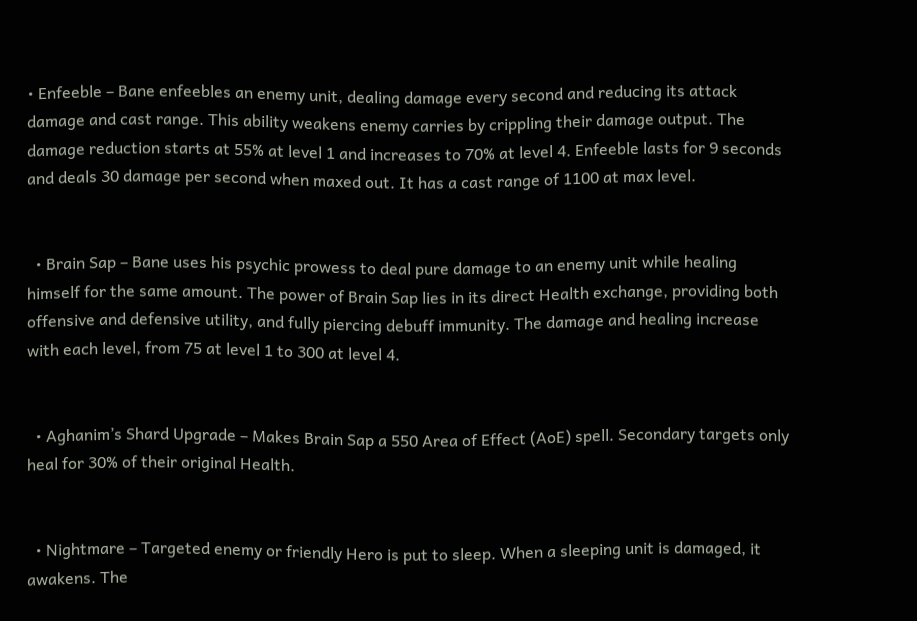• Enfeeble – Bane enfeebles an enemy unit, dealing damage every second and reducing its attack damage and cast range. This ability weakens enemy carries by crippling their damage output. The damage reduction starts at 55% at level 1 and increases to 70% at level 4. Enfeeble lasts for 9 seconds and deals 30 damage per second when maxed out. It has a cast range of 1100 at max level.


  • Brain Sap – Bane uses his psychic prowess to deal pure damage to an enemy unit while healing himself for the same amount. The power of Brain Sap lies in its direct Health exchange, providing both offensive and defensive utility, and fully piercing debuff immunity. The damage and healing increase with each level, from 75 at level 1 to 300 at level 4.


  • Aghanim’s Shard Upgrade – Makes Brain Sap a 550 Area of Effect (AoE) spell. Secondary targets only heal for 30% of their original Health.


  • Nightmare – Targeted enemy or friendly Hero is put to sleep. When a sleeping unit is damaged, it awakens. The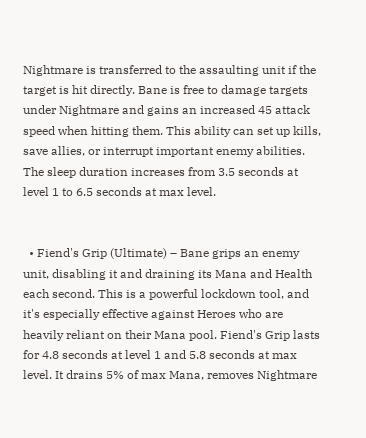Nightmare is transferred to the assaulting unit if the target is hit directly. Bane is free to damage targets under Nightmare and gains an increased 45 attack speed when hitting them. This ability can set up kills, save allies, or interrupt important enemy abilities. The sleep duration increases from 3.5 seconds at level 1 to 6.5 seconds at max level.


  • Fiend's Grip (Ultimate) – Bane grips an enemy unit, disabling it and draining its Mana and Health each second. This is a powerful lockdown tool, and it's especially effective against Heroes who are heavily reliant on their Mana pool. Fiend's Grip lasts for 4.8 seconds at level 1 and 5.8 seconds at max level. It drains 5% of max Mana, removes Nightmare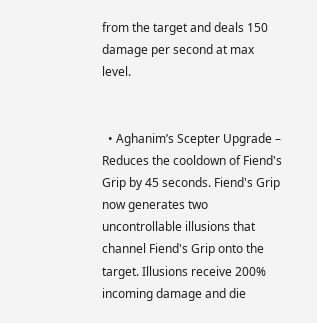from the target and deals 150 damage per second at max level.


  • Aghanim’s Scepter Upgrade – Reduces the cooldown of Fiend's Grip by 45 seconds. Fiend's Grip now generates two uncontrollable illusions that channel Fiend's Grip onto the target. Illusions receive 200% incoming damage and die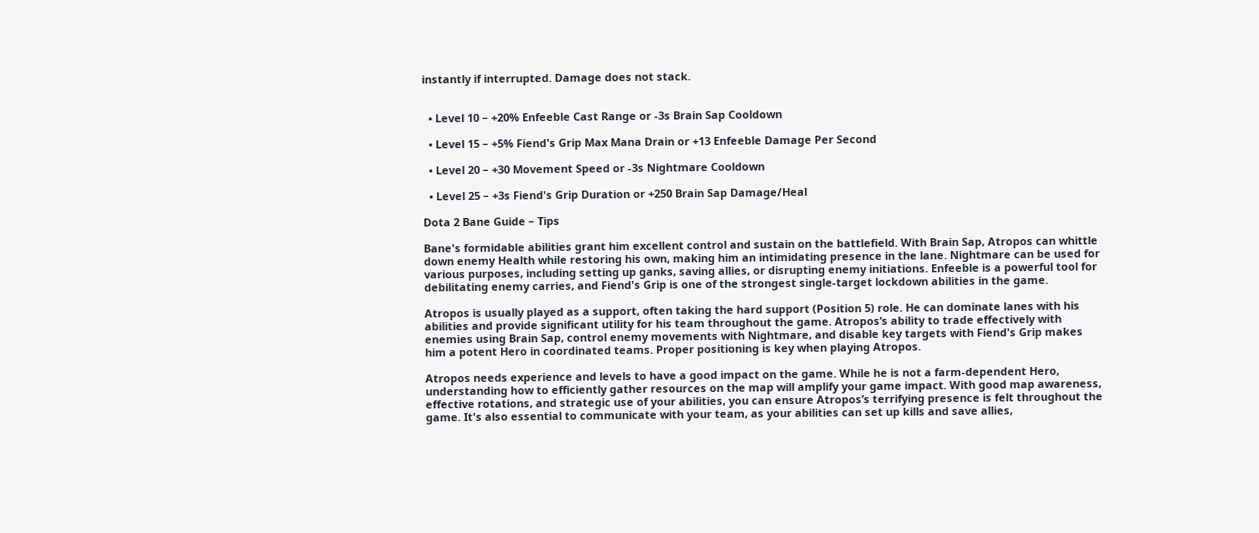instantly if interrupted. Damage does not stack.


  • Level 10 – +20% Enfeeble Cast Range or -3s Brain Sap Cooldown

  • Level 15 – +5% Fiend's Grip Max Mana Drain or +13 Enfeeble Damage Per Second

  • Level 20 – +30 Movement Speed or -3s Nightmare Cooldown

  • Level 25 – +3s Fiend's Grip Duration or +250 Brain Sap Damage/Heal

Dota 2 Bane Guide – Tips

Bane's formidable abilities grant him excellent control and sustain on the battlefield. With Brain Sap, Atropos can whittle down enemy Health while restoring his own, making him an intimidating presence in the lane. Nightmare can be used for various purposes, including setting up ganks, saving allies, or disrupting enemy initiations. Enfeeble is a powerful tool for debilitating enemy carries, and Fiend's Grip is one of the strongest single-target lockdown abilities in the game.

Atropos is usually played as a support, often taking the hard support (Position 5) role. He can dominate lanes with his abilities and provide significant utility for his team throughout the game. Atropos’s ability to trade effectively with enemies using Brain Sap, control enemy movements with Nightmare, and disable key targets with Fiend's Grip makes him a potent Hero in coordinated teams. Proper positioning is key when playing Atropos.

Atropos needs experience and levels to have a good impact on the game. While he is not a farm-dependent Hero, understanding how to efficiently gather resources on the map will amplify your game impact. With good map awareness, effective rotations, and strategic use of your abilities, you can ensure Atropos’s terrifying presence is felt throughout the game. It's also essential to communicate with your team, as your abilities can set up kills and save allies,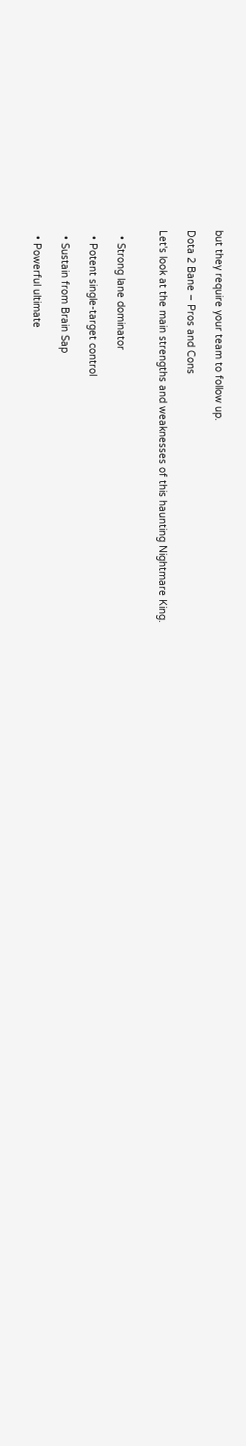but they require your team to follow up.

Dota 2 Bane – Pros and Cons

Let's look at the main strengths and weaknesses of this haunting Nightmare King.


  • Strong lane dominator

  • Potent single-target control

  • Sustain from Brain Sap

  • Powerful ultimate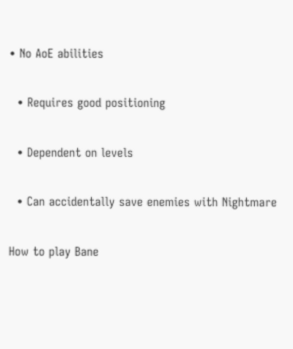• No AoE abilities

  • Requires good positioning

  • Dependent on levels

  • Can accidentally save enemies with Nightmare

How to play Bane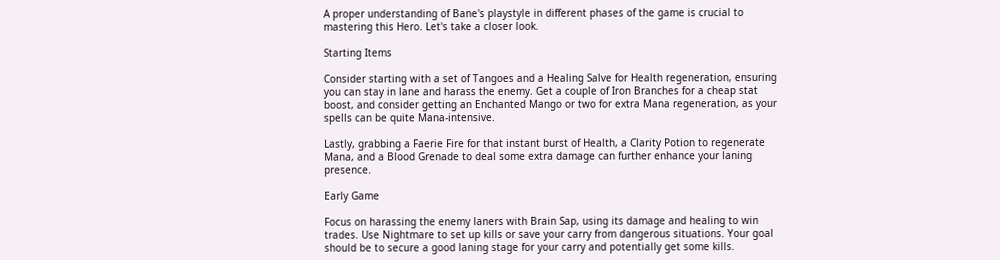A proper understanding of Bane's playstyle in different phases of the game is crucial to mastering this Hero. Let's take a closer look.

Starting Items

Consider starting with a set of Tangoes and a Healing Salve for Health regeneration, ensuring you can stay in lane and harass the enemy. Get a couple of Iron Branches for a cheap stat boost, and consider getting an Enchanted Mango or two for extra Mana regeneration, as your spells can be quite Mana-intensive.

Lastly, grabbing a Faerie Fire for that instant burst of Health, a Clarity Potion to regenerate Mana, and a Blood Grenade to deal some extra damage can further enhance your laning presence.

Early Game

Focus on harassing the enemy laners with Brain Sap, using its damage and healing to win trades. Use Nightmare to set up kills or save your carry from dangerous situations. Your goal should be to secure a good laning stage for your carry and potentially get some kills.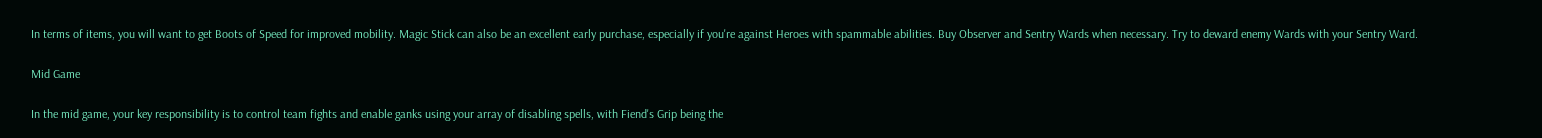In terms of items, you will want to get Boots of Speed for improved mobility. Magic Stick can also be an excellent early purchase, especially if you're against Heroes with spammable abilities. Buy Observer and Sentry Wards when necessary. Try to deward enemy Wards with your Sentry Ward.

Mid Game

In the mid game, your key responsibility is to control team fights and enable ganks using your array of disabling spells, with Fiend's Grip being the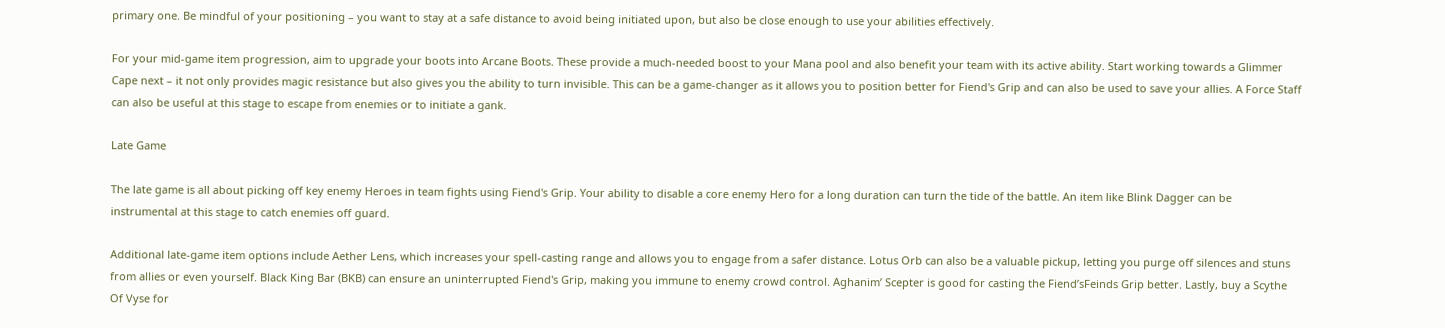primary one. Be mindful of your positioning – you want to stay at a safe distance to avoid being initiated upon, but also be close enough to use your abilities effectively.

For your mid-game item progression, aim to upgrade your boots into Arcane Boots. These provide a much-needed boost to your Mana pool and also benefit your team with its active ability. Start working towards a Glimmer Cape next – it not only provides magic resistance but also gives you the ability to turn invisible. This can be a game-changer as it allows you to position better for Fiend's Grip and can also be used to save your allies. A Force Staff can also be useful at this stage to escape from enemies or to initiate a gank.

Late Game

The late game is all about picking off key enemy Heroes in team fights using Fiend's Grip. Your ability to disable a core enemy Hero for a long duration can turn the tide of the battle. An item like Blink Dagger can be instrumental at this stage to catch enemies off guard.

Additional late-game item options include Aether Lens, which increases your spell-casting range and allows you to engage from a safer distance. Lotus Orb can also be a valuable pickup, letting you purge off silences and stuns from allies or even yourself. Black King Bar (BKB) can ensure an uninterrupted Fiend's Grip, making you immune to enemy crowd control. Aghanim’ Scepter is good for casting the Fiend’sFeinds Grip better. Lastly, buy a Scythe Of Vyse for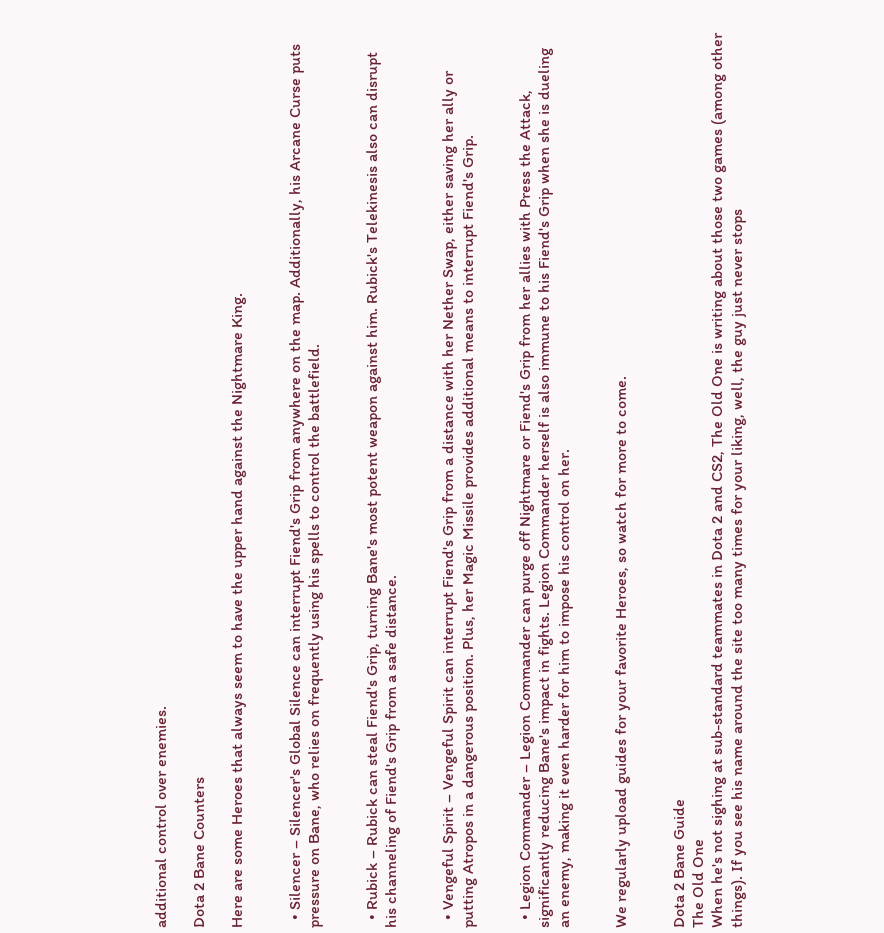additional control over enemies.

Dota 2 Bane Counters

Here are some Heroes that always seem to have the upper hand against the Nightmare King.


  • Silencer – Silencer's Global Silence can interrupt Fiend's Grip from anywhere on the map. Additionally, his Arcane Curse puts pressure on Bane, who relies on frequently using his spells to control the battlefield.


  • Rubick – Rubick can steal Fiend's Grip, turning Bane's most potent weapon against him. Rubick's Telekinesis also can disrupt his channeling of Fiend's Grip from a safe distance.


  • Vengeful Spirit – Vengeful Spirit can interrupt Fiend's Grip from a distance with her Nether Swap, either saving her ally or putting Atropos in a dangerous position. Plus, her Magic Missile provides additional means to interrupt Fiend's Grip.


  • Legion Commander – Legion Commander can purge off Nightmare or Fiend's Grip from her allies with Press the Attack, significantly reducing Bane's impact in fights. Legion Commander herself is also immune to his Fiend's Grip when she is dueling an enemy, making it even harder for him to impose his control on her.


We regularly upload guides for your favorite Heroes, so watch for more to come.


Dota 2 Bane Guide
The Old One
When he's not sighing at sub-standard teammates in Dota 2 and CS2, The Old One is writing about those two games (among other things). If you see his name around the site too many times for your liking, well, the guy just never stops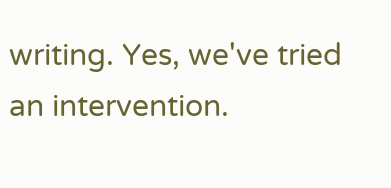writing. Yes, we've tried an intervention.